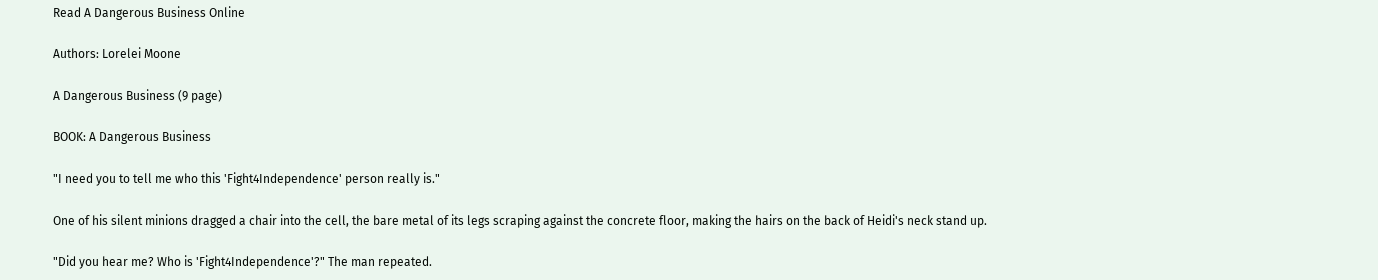Read A Dangerous Business Online

Authors: Lorelei Moone

A Dangerous Business (9 page)

BOOK: A Dangerous Business

"I need you to tell me who this 'Fight4Independence' person really is."

One of his silent minions dragged a chair into the cell, the bare metal of its legs scraping against the concrete floor, making the hairs on the back of Heidi's neck stand up.

"Did you hear me? Who is 'Fight4Independence'?" The man repeated.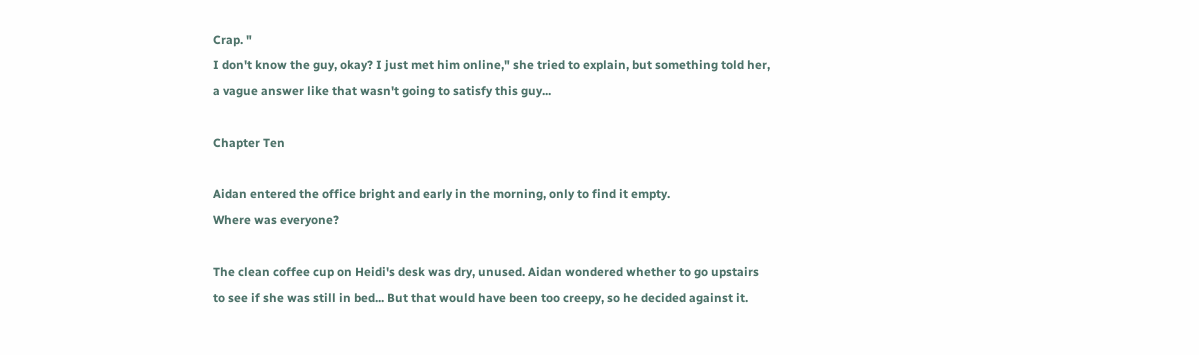Crap. "
I don't know the guy, okay? I just met him online," she tried to explain, but something told her, a vague answer like that wasn't going to satisfy this guy...

Chapter Ten

Aidan entered the office bright and early in the morning, only to find it empty.
Where was everyone?

The clean coffee cup on Heidi's desk was dry, unused. Aidan wondered whether to go upstairs to see if she was still in bed... But that would have been too creepy, so he decided against it.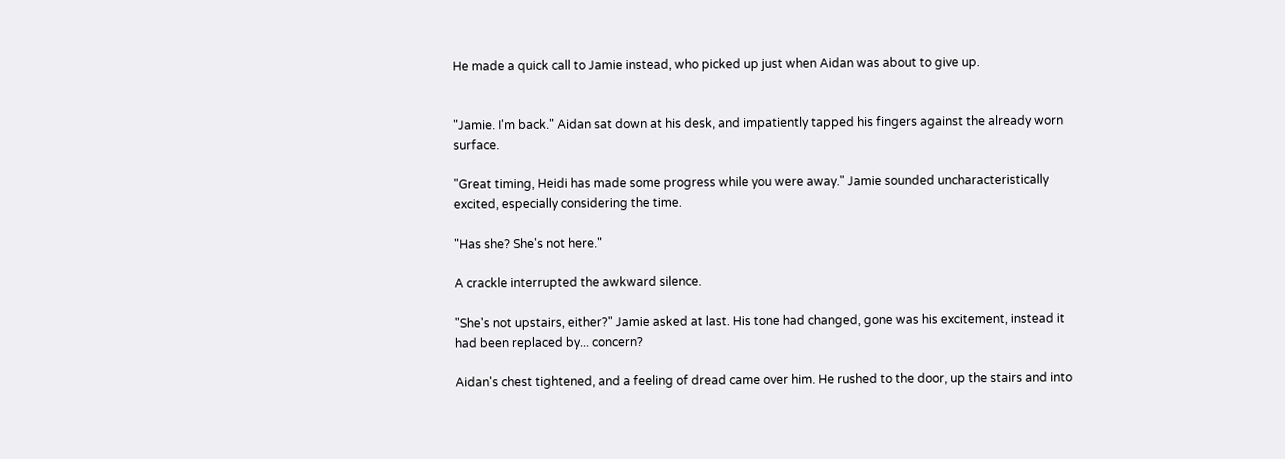He made a quick call to Jamie instead, who picked up just when Aidan was about to give up.


"Jamie. I'm back." Aidan sat down at his desk, and impatiently tapped his fingers against the already worn surface.

"Great timing, Heidi has made some progress while you were away." Jamie sounded uncharacteristically excited, especially considering the time.

"Has she? She's not here."

A crackle interrupted the awkward silence.

"She's not upstairs, either?" Jamie asked at last. His tone had changed, gone was his excitement, instead it had been replaced by... concern?

Aidan's chest tightened, and a feeling of dread came over him. He rushed to the door, up the stairs and into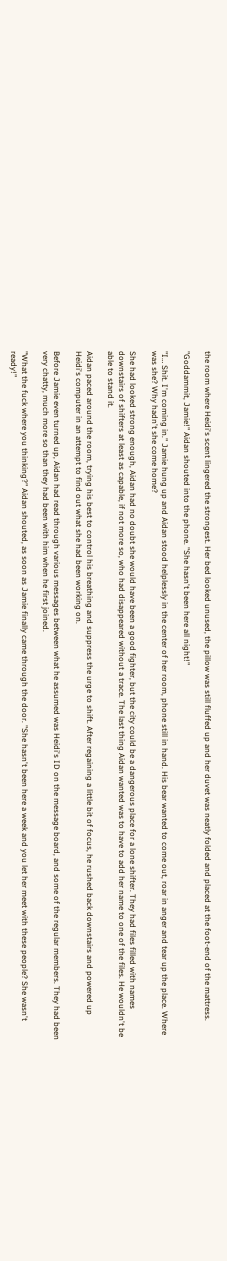the room where Heidi's scent lingered the strongest. Her bed looked unused, the pillow was still fluffed up and her duvet was neatly folded and placed at the foot-end of the mattress.

"Goddammit, Jamie!" Aidan shouted into the phone. "She hasn't been here all night!"

"I… Shit. I'm coming in." Jamie hung up and Aidan stood helplessly in the center of her room, phone still in hand. His bear wanted to come out, roar in anger and tear up the place. Where was she? Why hadn't she come home?

She had looked strong enough, Aidan had no doubt she would have been a good fighter, but the city could be a dangerous place for a lone shifter. They had files filled with names downstairs of shifters at least as capable, if not more so, who had disappeared without a trace. The last thing Aidan wanted was to have to add her name to one of the files. He wouldn't be able to stand it.

Aidan paced around the room, trying his best to control his breathing and suppress the urge to shift. After regaining a little bit of focus, he rushed back downstairs and powered up Heidi's computer in an attempt to find out what she had been working on.

Before Jamie even turned up, Aidan had read through various messages between what he assumed was Heidi's ID on the message board, and some of the regular members. They had been very chatty, much more so than they had been with him when he first joined.

"What the fuck where you thinking?" Aidan shouted, as soon as Jamie finally came through the door. "She hasn't been here a week and you let her meet with these people? She wasn't ready!"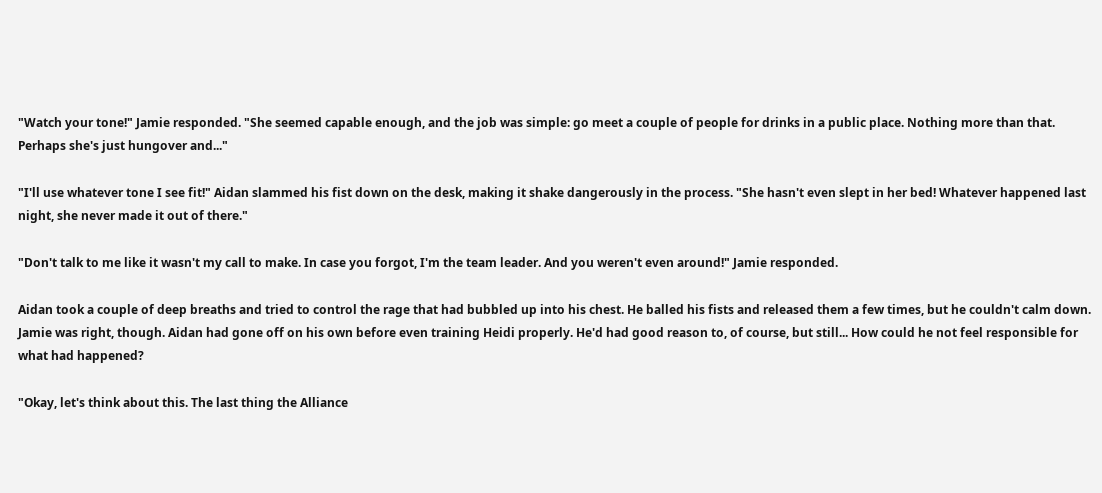"Watch your tone!" Jamie responded. "She seemed capable enough, and the job was simple: go meet a couple of people for drinks in a public place. Nothing more than that. Perhaps she's just hungover and..."

"I'll use whatever tone I see fit!" Aidan slammed his fist down on the desk, making it shake dangerously in the process. "She hasn't even slept in her bed! Whatever happened last night, she never made it out of there."

"Don't talk to me like it wasn't my call to make. In case you forgot, I'm the team leader. And you weren't even around!" Jamie responded.

Aidan took a couple of deep breaths and tried to control the rage that had bubbled up into his chest. He balled his fists and released them a few times, but he couldn't calm down. Jamie was right, though. Aidan had gone off on his own before even training Heidi properly. He'd had good reason to, of course, but still... How could he not feel responsible for what had happened?

"Okay, let's think about this. The last thing the Alliance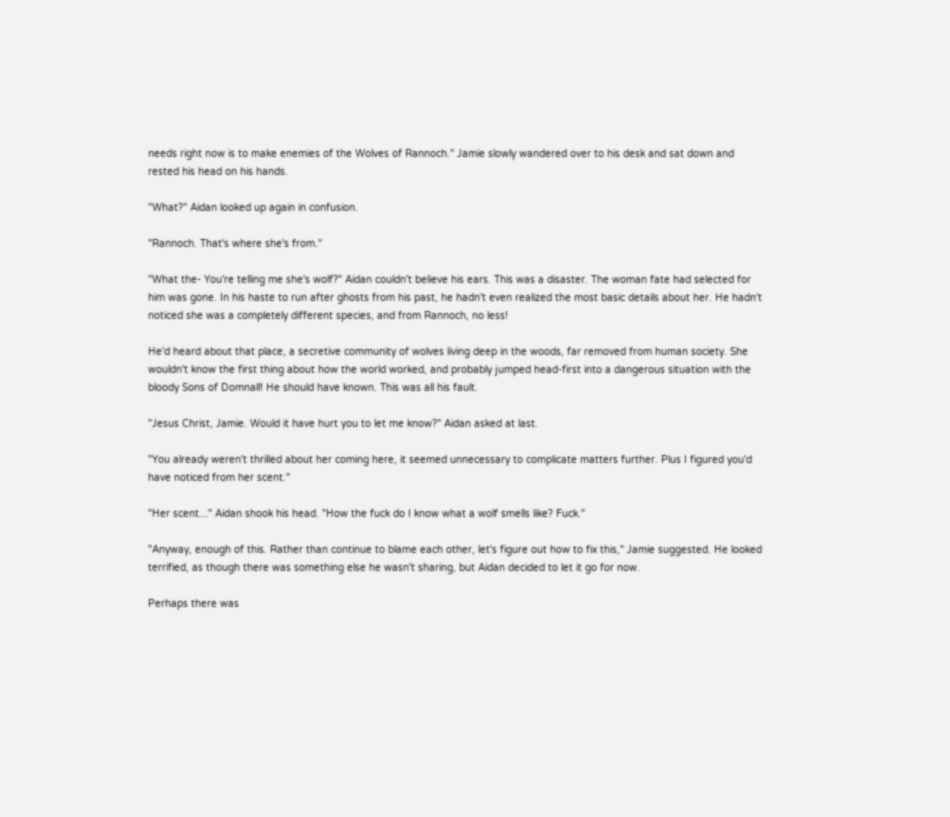needs right now is to make enemies of the Wolves of Rannoch." Jamie slowly wandered over to his desk and sat down and rested his head on his hands.

"What?" Aidan looked up again in confusion.

"Rannoch. That's where she's from."

"What the- You're telling me she's wolf?" Aidan couldn't believe his ears. This was a disaster. The woman fate had selected for him was gone. In his haste to run after ghosts from his past, he hadn't even realized the most basic details about her. He hadn't noticed she was a completely different species, and from Rannoch, no less!

He'd heard about that place, a secretive community of wolves living deep in the woods, far removed from human society. She wouldn't know the first thing about how the world worked, and probably jumped head-first into a dangerous situation with the bloody Sons of Domnall! He should have known. This was all his fault.

"Jesus Christ, Jamie. Would it have hurt you to let me know?" Aidan asked at last.

"You already weren't thrilled about her coming here, it seemed unnecessary to complicate matters further. Plus I figured you'd have noticed from her scent."

"Her scent..." Aidan shook his head. "How the fuck do I know what a wolf smells like? Fuck."

"Anyway, enough of this. Rather than continue to blame each other, let's figure out how to fix this," Jamie suggested. He looked terrified, as though there was something else he wasn't sharing, but Aidan decided to let it go for now.

Perhaps there was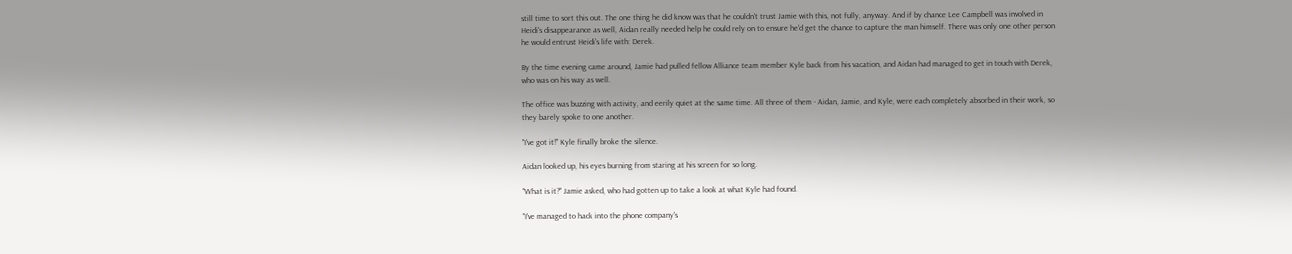still time to sort this out. The one thing he did know was that he couldn't trust Jamie with this, not fully, anyway. And if by chance Lee Campbell was involved in Heidi's disappearance as well, Aidan really needed help he could rely on to ensure he'd get the chance to capture the man himself. There was only one other person he would entrust Heidi's life with: Derek.

By the time evening came around, Jamie had pulled fellow Alliance team member Kyle back from his vacation, and Aidan had managed to get in touch with Derek, who was on his way as well.

The office was buzzing with activity, and eerily quiet at the same time. All three of them - Aidan, Jamie, and Kyle, were each completely absorbed in their work, so they barely spoke to one another.

"I've got it!" Kyle finally broke the silence.

Aidan looked up, his eyes burning from staring at his screen for so long.

"What is it?" Jamie asked, who had gotten up to take a look at what Kyle had found.

"I've managed to hack into the phone company's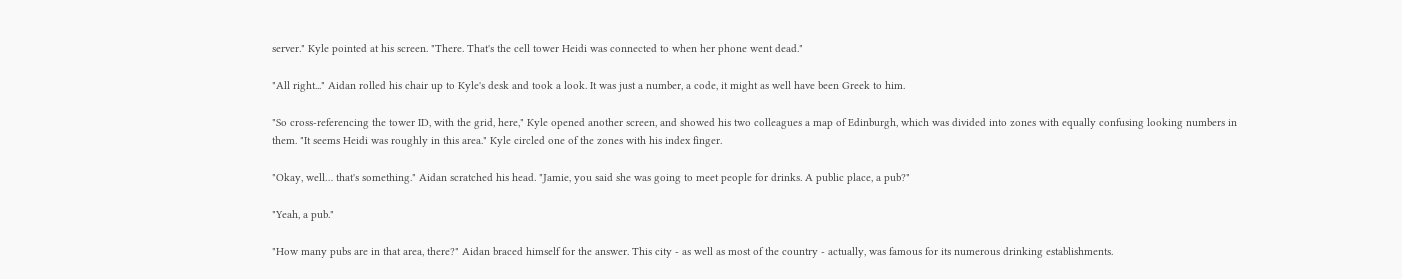server." Kyle pointed at his screen. "There. That's the cell tower Heidi was connected to when her phone went dead."

"All right..." Aidan rolled his chair up to Kyle's desk and took a look. It was just a number, a code, it might as well have been Greek to him.

"So cross-referencing the tower ID, with the grid, here," Kyle opened another screen, and showed his two colleagues a map of Edinburgh, which was divided into zones with equally confusing looking numbers in them. "It seems Heidi was roughly in this area." Kyle circled one of the zones with his index finger.

"Okay, well… that's something." Aidan scratched his head. "Jamie, you said she was going to meet people for drinks. A public place, a pub?"

"Yeah, a pub."

"How many pubs are in that area, there?" Aidan braced himself for the answer. This city - as well as most of the country - actually, was famous for its numerous drinking establishments.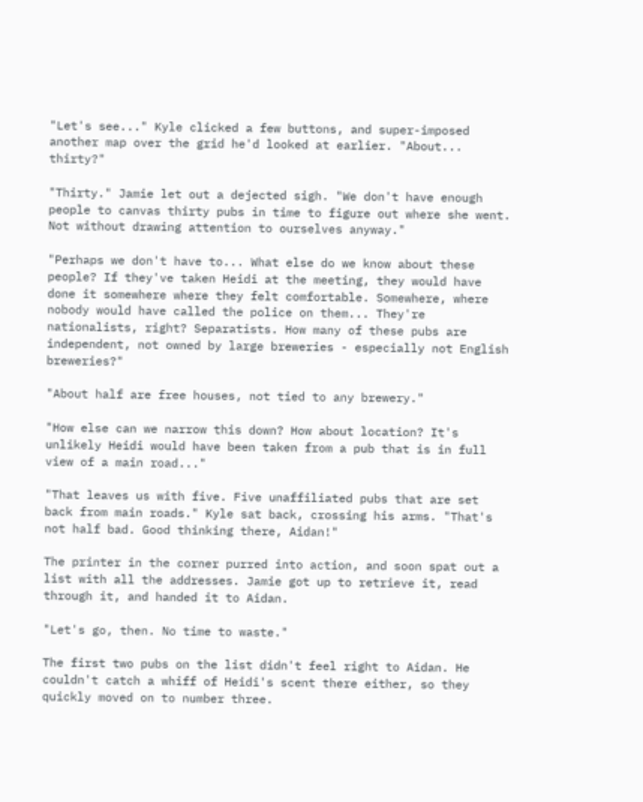"Let's see..." Kyle clicked a few buttons, and super-imposed another map over the grid he'd looked at earlier. "About... thirty?"

"Thirty." Jamie let out a dejected sigh. "We don't have enough people to canvas thirty pubs in time to figure out where she went. Not without drawing attention to ourselves anyway."

"Perhaps we don't have to... What else do we know about these people? If they've taken Heidi at the meeting, they would have done it somewhere where they felt comfortable. Somewhere, where nobody would have called the police on them... They're nationalists, right? Separatists. How many of these pubs are independent, not owned by large breweries - especially not English breweries?"

"About half are free houses, not tied to any brewery."

"How else can we narrow this down? How about location? It's unlikely Heidi would have been taken from a pub that is in full view of a main road..."

"That leaves us with five. Five unaffiliated pubs that are set back from main roads." Kyle sat back, crossing his arms. "That's not half bad. Good thinking there, Aidan!"

The printer in the corner purred into action, and soon spat out a list with all the addresses. Jamie got up to retrieve it, read through it, and handed it to Aidan.

"Let's go, then. No time to waste."

The first two pubs on the list didn't feel right to Aidan. He couldn't catch a whiff of Heidi's scent there either, so they quickly moved on to number three.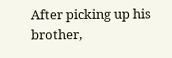After picking up his brother,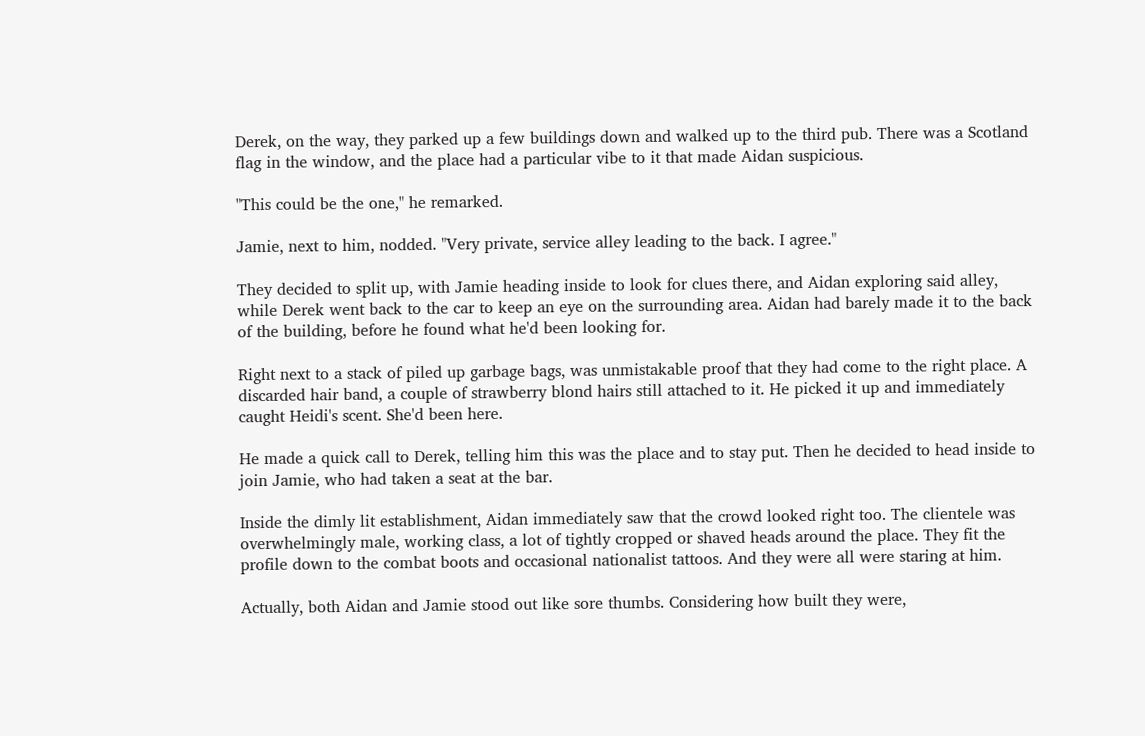Derek, on the way, they parked up a few buildings down and walked up to the third pub. There was a Scotland flag in the window, and the place had a particular vibe to it that made Aidan suspicious.

"This could be the one," he remarked.

Jamie, next to him, nodded. "Very private, service alley leading to the back. I agree."

They decided to split up, with Jamie heading inside to look for clues there, and Aidan exploring said alley, while Derek went back to the car to keep an eye on the surrounding area. Aidan had barely made it to the back of the building, before he found what he'd been looking for.

Right next to a stack of piled up garbage bags, was unmistakable proof that they had come to the right place. A discarded hair band, a couple of strawberry blond hairs still attached to it. He picked it up and immediately caught Heidi's scent. She'd been here.

He made a quick call to Derek, telling him this was the place and to stay put. Then he decided to head inside to join Jamie, who had taken a seat at the bar.

Inside the dimly lit establishment, Aidan immediately saw that the crowd looked right too. The clientele was overwhelmingly male, working class, a lot of tightly cropped or shaved heads around the place. They fit the profile down to the combat boots and occasional nationalist tattoos. And they were all were staring at him.

Actually, both Aidan and Jamie stood out like sore thumbs. Considering how built they were,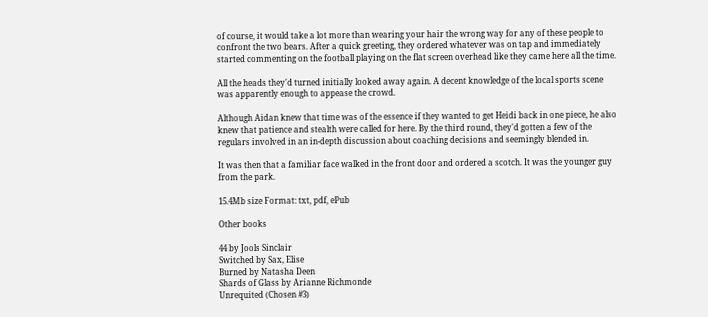of course, it would take a lot more than wearing your hair the wrong way for any of these people to confront the two bears. After a quick greeting, they ordered whatever was on tap and immediately started commenting on the football playing on the flat screen overhead like they came here all the time.

All the heads they'd turned initially looked away again. A decent knowledge of the local sports scene was apparently enough to appease the crowd.

Although Aidan knew that time was of the essence if they wanted to get Heidi back in one piece, he also knew that patience and stealth were called for here. By the third round, they'd gotten a few of the regulars involved in an in-depth discussion about coaching decisions and seemingly blended in.

It was then that a familiar face walked in the front door and ordered a scotch. It was the younger guy from the park.

15.4Mb size Format: txt, pdf, ePub

Other books

44 by Jools Sinclair
Switched by Sax, Elise
Burned by Natasha Deen
Shards of Glass by Arianne Richmonde
Unrequited (Chosen #3)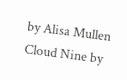by Alisa Mullen
Cloud Nine by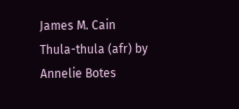James M. Cain
Thula-thula (afr) by Annelie Botes